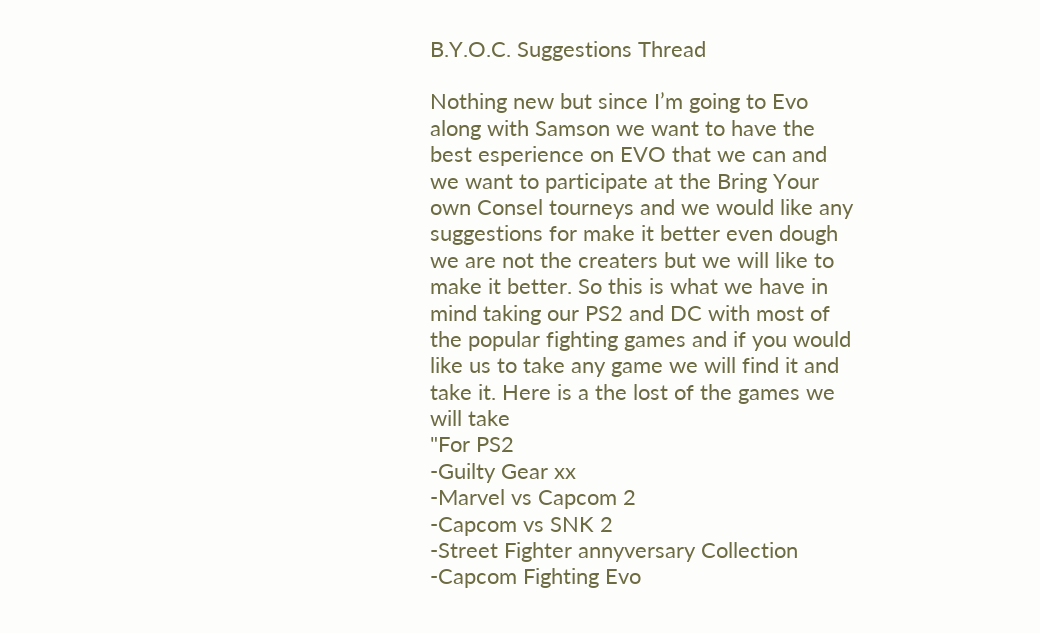B.Y.O.C. Suggestions Thread

Nothing new but since I’m going to Evo along with Samson we want to have the best esperience on EVO that we can and we want to participate at the Bring Your own Consel tourneys and we would like any suggestions for make it better even dough we are not the creaters but we will like to make it better. So this is what we have in mind taking our PS2 and DC with most of the popular fighting games and if you would like us to take any game we will find it and take it. Here is a the lost of the games we will take
"For PS2
-Guilty Gear xx
-Marvel vs Capcom 2
-Capcom vs SNK 2
-Street Fighter annyversary Collection
-Capcom Fighting Evo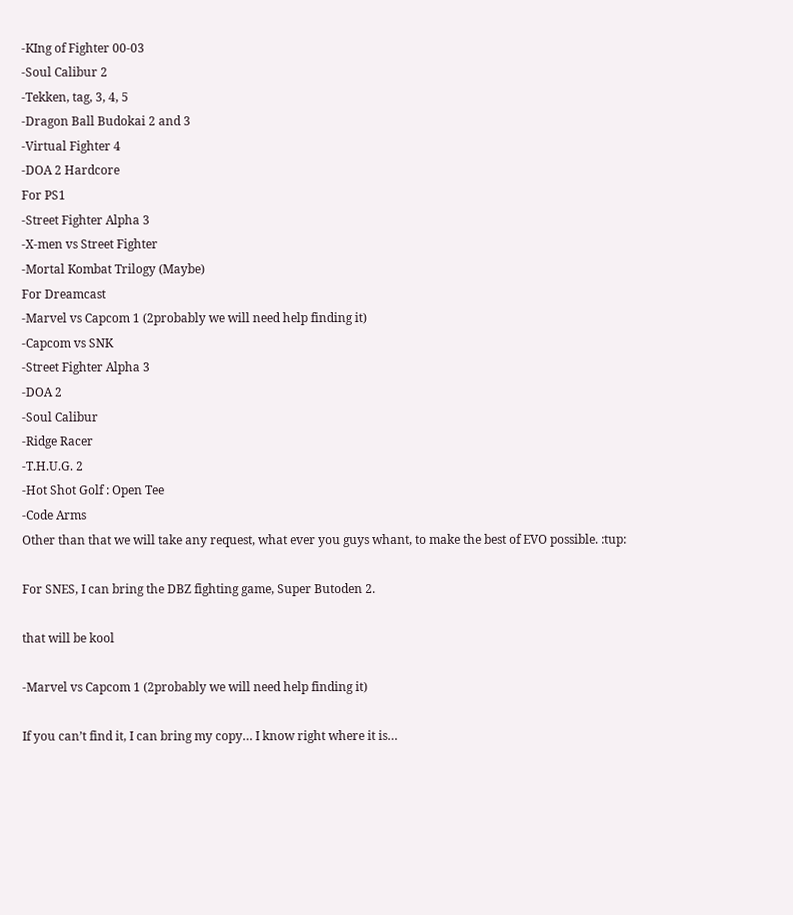-KIng of Fighter 00-03
-Soul Calibur 2
-Tekken, tag, 3, 4, 5
-Dragon Ball Budokai 2 and 3
-Virtual Fighter 4
-DOA 2 Hardcore
For PS1
-Street Fighter Alpha 3
-X-men vs Street Fighter
-Mortal Kombat Trilogy (Maybe)
For Dreamcast
-Marvel vs Capcom 1 (2probably we will need help finding it)
-Capcom vs SNK
-Street Fighter Alpha 3
-DOA 2
-Soul Calibur
-Ridge Racer
-T.H.U.G. 2
-Hot Shot Golf : Open Tee
-Code Arms
Other than that we will take any request, what ever you guys whant, to make the best of EVO possible. :tup:

For SNES, I can bring the DBZ fighting game, Super Butoden 2.

that will be kool

-Marvel vs Capcom 1 (2probably we will need help finding it)

If you can’t find it, I can bring my copy… I know right where it is…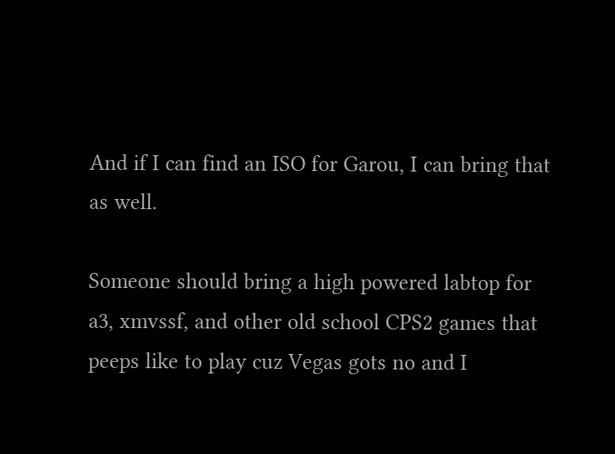And if I can find an ISO for Garou, I can bring that as well.

Someone should bring a high powered labtop for a3, xmvssf, and other old school CPS2 games that peeps like to play cuz Vegas gots no and I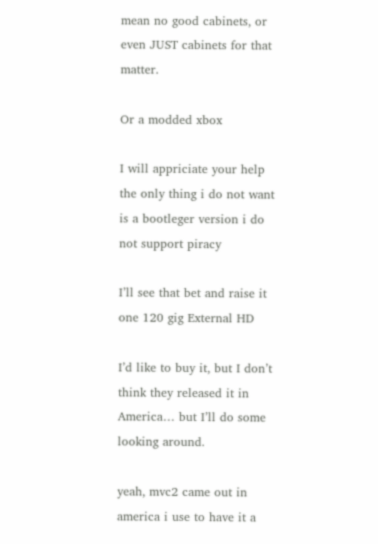mean no good cabinets, or even JUST cabinets for that matter.

Or a modded xbox

I will appriciate your help the only thing i do not want is a bootleger version i do not support piracy

I’ll see that bet and raise it one 120 gig External HD

I’d like to buy it, but I don’t think they released it in America… but I’ll do some looking around.

yeah, mvc2 came out in america i use to have it a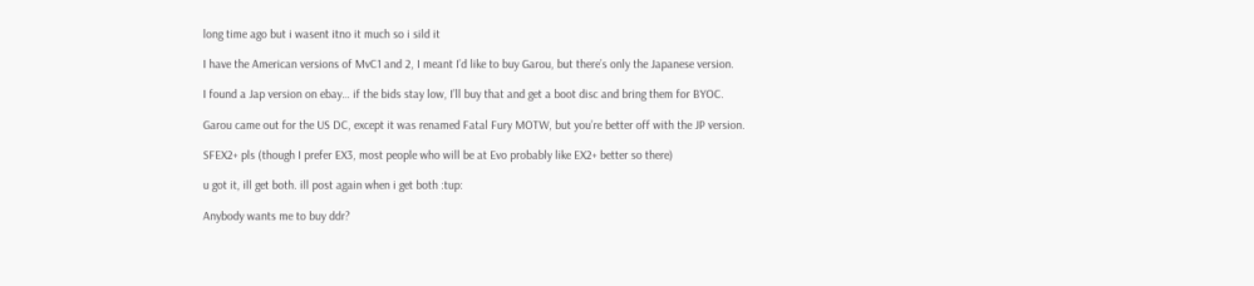long time ago but i wasent itno it much so i sild it

I have the American versions of MvC1 and 2, I meant I’d like to buy Garou, but there’s only the Japanese version.

I found a Jap version on ebay… if the bids stay low, I’ll buy that and get a boot disc and bring them for BYOC.

Garou came out for the US DC, except it was renamed Fatal Fury MOTW, but you’re better off with the JP version.

SFEX2+ pls (though I prefer EX3, most people who will be at Evo probably like EX2+ better so there)

u got it, ill get both. ill post again when i get both :tup:

Anybody wants me to buy ddr?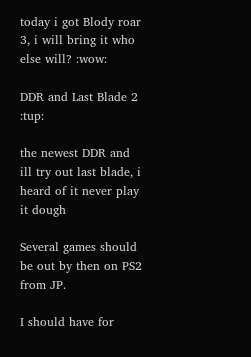today i got Blody roar 3, i will bring it who else will? :wow:

DDR and Last Blade 2 :tup:

the newest DDR and ill try out last blade, i heard of it never play it dough

Several games should be out by then on PS2 from JP.

I should have for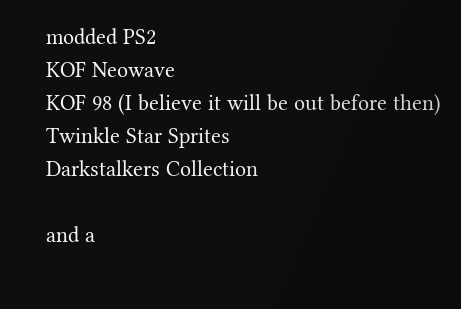modded PS2
KOF Neowave
KOF 98 (I believe it will be out before then)
Twinkle Star Sprites
Darkstalkers Collection

and a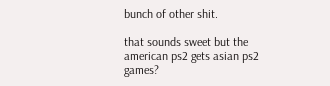bunch of other shit.

that sounds sweet but the american ps2 gets asian ps2 games?